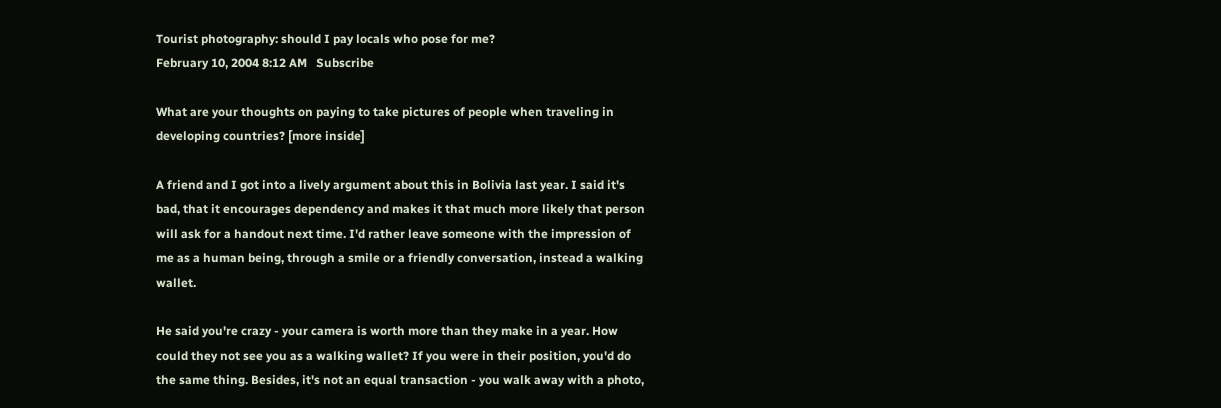Tourist photography: should I pay locals who pose for me?
February 10, 2004 8:12 AM   Subscribe

What are your thoughts on paying to take pictures of people when traveling in developing countries? [more inside]

A friend and I got into a lively argument about this in Bolivia last year. I said it's bad, that it encourages dependency and makes it that much more likely that person will ask for a handout next time. I'd rather leave someone with the impression of me as a human being, through a smile or a friendly conversation, instead a walking wallet.

He said you're crazy - your camera is worth more than they make in a year. How could they not see you as a walking wallet? If you were in their position, you'd do the same thing. Besides, it's not an equal transaction - you walk away with a photo,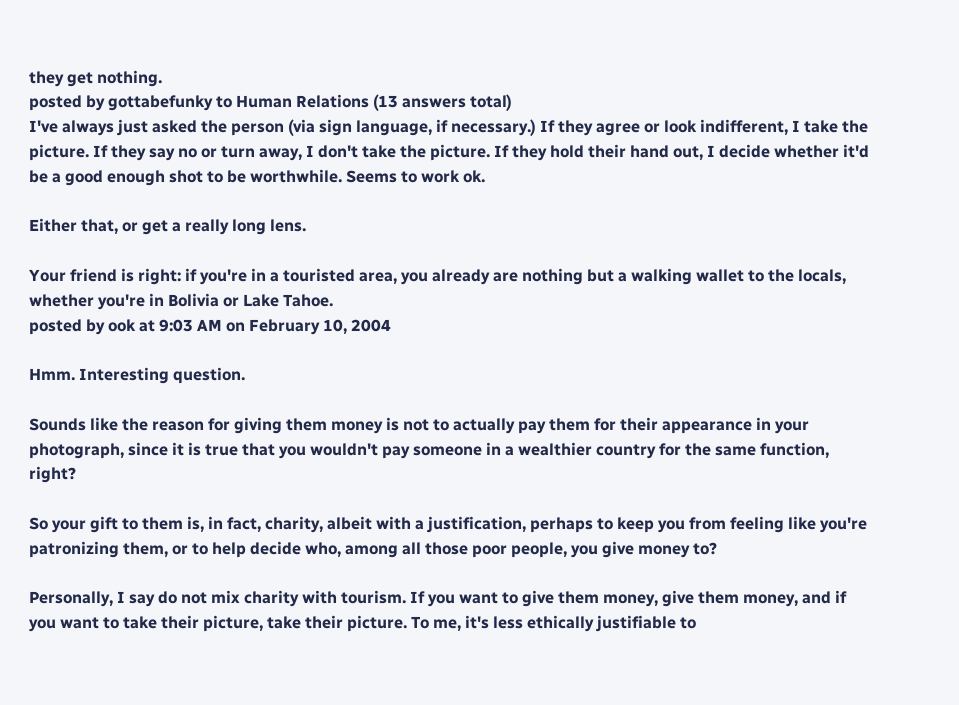they get nothing.
posted by gottabefunky to Human Relations (13 answers total)
I've always just asked the person (via sign language, if necessary.) If they agree or look indifferent, I take the picture. If they say no or turn away, I don't take the picture. If they hold their hand out, I decide whether it'd be a good enough shot to be worthwhile. Seems to work ok.

Either that, or get a really long lens.

Your friend is right: if you're in a touristed area, you already are nothing but a walking wallet to the locals, whether you're in Bolivia or Lake Tahoe.
posted by ook at 9:03 AM on February 10, 2004

Hmm. Interesting question.

Sounds like the reason for giving them money is not to actually pay them for their appearance in your photograph, since it is true that you wouldn't pay someone in a wealthier country for the same function, right?

So your gift to them is, in fact, charity, albeit with a justification, perhaps to keep you from feeling like you're patronizing them, or to help decide who, among all those poor people, you give money to?

Personally, I say do not mix charity with tourism. If you want to give them money, give them money, and if you want to take their picture, take their picture. To me, it's less ethically justifiable to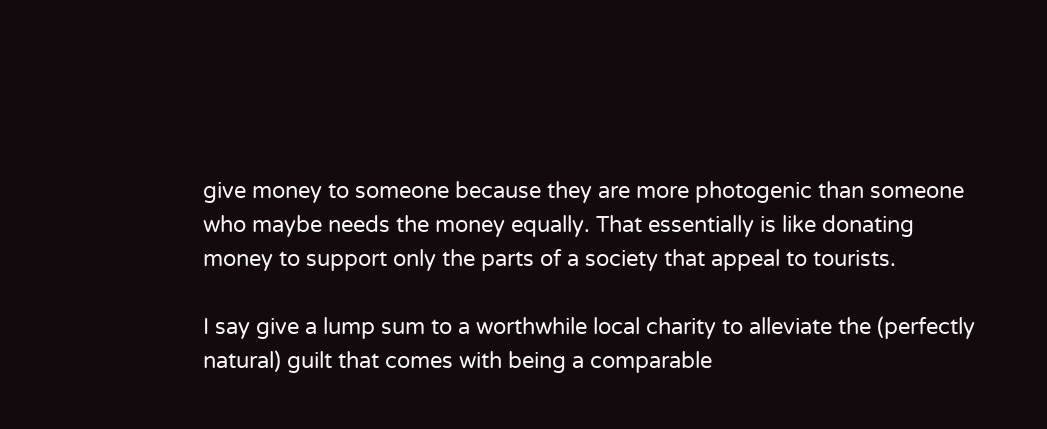give money to someone because they are more photogenic than someone who maybe needs the money equally. That essentially is like donating money to support only the parts of a society that appeal to tourists.

I say give a lump sum to a worthwhile local charity to alleviate the (perfectly natural) guilt that comes with being a comparable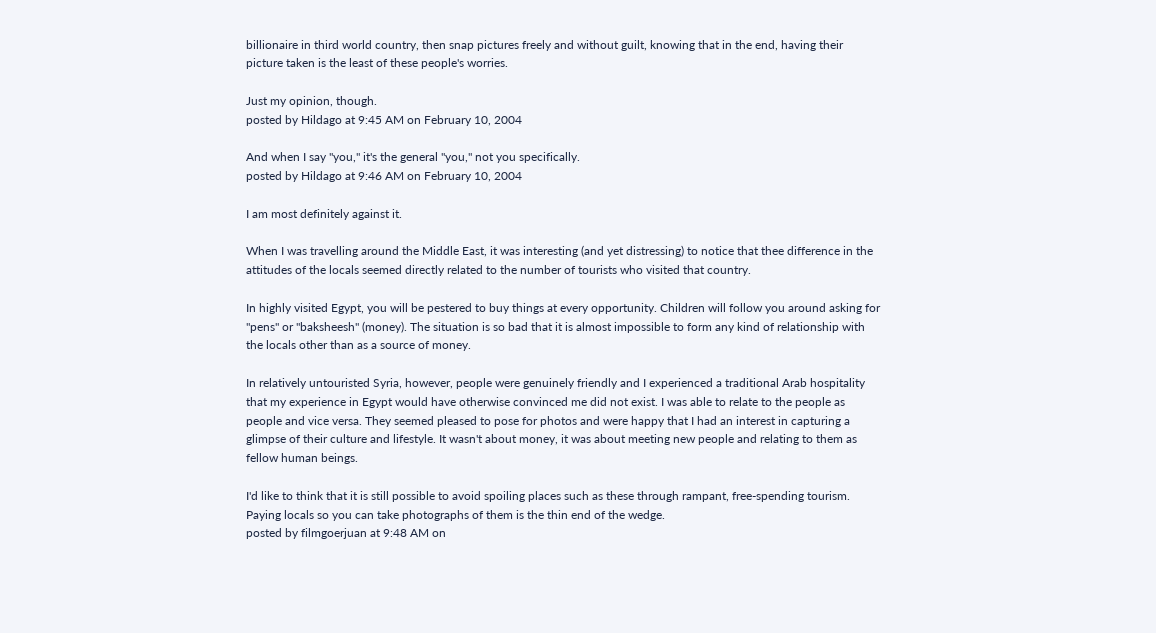billionaire in third world country, then snap pictures freely and without guilt, knowing that in the end, having their picture taken is the least of these people's worries.

Just my opinion, though.
posted by Hildago at 9:45 AM on February 10, 2004

And when I say "you," it's the general "you," not you specifically.
posted by Hildago at 9:46 AM on February 10, 2004

I am most definitely against it.

When I was travelling around the Middle East, it was interesting (and yet distressing) to notice that thee difference in the attitudes of the locals seemed directly related to the number of tourists who visited that country.

In highly visited Egypt, you will be pestered to buy things at every opportunity. Children will follow you around asking for "pens" or "baksheesh" (money). The situation is so bad that it is almost impossible to form any kind of relationship with the locals other than as a source of money.

In relatively untouristed Syria, however, people were genuinely friendly and I experienced a traditional Arab hospitality that my experience in Egypt would have otherwise convinced me did not exist. I was able to relate to the people as people and vice versa. They seemed pleased to pose for photos and were happy that I had an interest in capturing a glimpse of their culture and lifestyle. It wasn't about money, it was about meeting new people and relating to them as fellow human beings.

I'd like to think that it is still possible to avoid spoiling places such as these through rampant, free-spending tourism. Paying locals so you can take photographs of them is the thin end of the wedge.
posted by filmgoerjuan at 9:48 AM on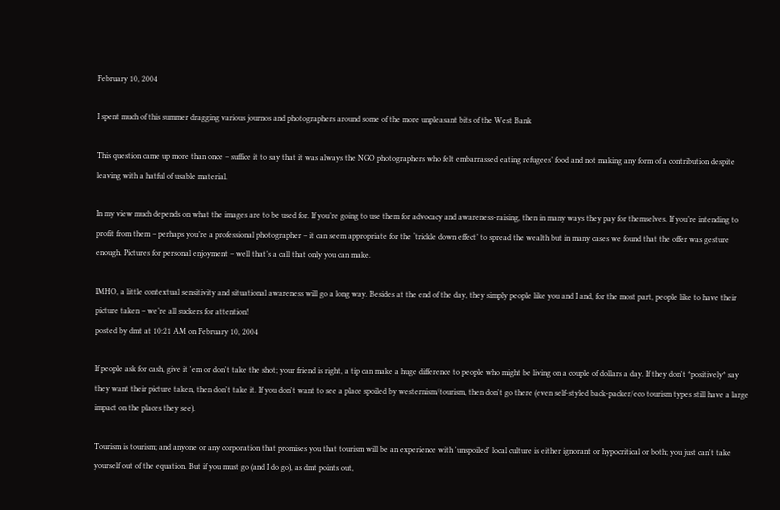February 10, 2004

I spent much of this summer dragging various journos and photographers around some of the more unpleasant bits of the West Bank

This question came up more than once – suffice it to say that it was always the NGO photographers who felt embarrassed eating refugees’ food and not making any form of a contribution despite leaving with a hatful of usable material.

In my view much depends on what the images are to be used for. If you’re going to use them for advocacy and awareness-raising, then in many ways they pay for themselves. If you’re intending to profit from them – perhaps you’re a professional photographer – it can seem appropriate for the ‘trickle down effect’ to spread the wealth but in many cases we found that the offer was gesture enough. Pictures for personal enjoyment – well that’s a call that only you can make.

IMHO, a little contextual sensitivity and situational awareness will go a long way. Besides at the end of the day, they simply people like you and I and, for the most part, people like to have their picture taken – we’re all suckers for attention!
posted by dmt at 10:21 AM on February 10, 2004

If people ask for cash, give it 'em or don't take the shot; your friend is right, a tip can make a huge difference to people who might be living on a couple of dollars a day. If they don't *positively* say they want their picture taken, then don't take it. If you don't want to see a place spoiled by westernism/tourism, then don't go there (even self-styled back-packer/eco tourism types still have a large impact on the places they see).

Tourism is tourism; and anyone or any corporation that promises you that tourism will be an experience with 'unspoiled' local culture is either ignorant or hypocritical or both; you just can't take yourself out of the equation. But if you must go (and I do go), as dmt points out,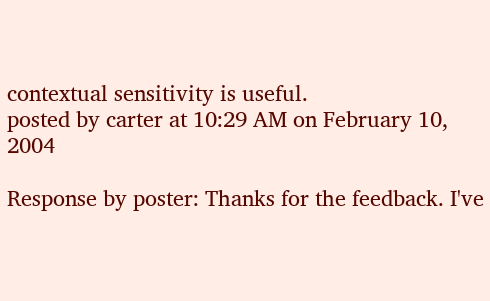contextual sensitivity is useful.
posted by carter at 10:29 AM on February 10, 2004

Response by poster: Thanks for the feedback. I've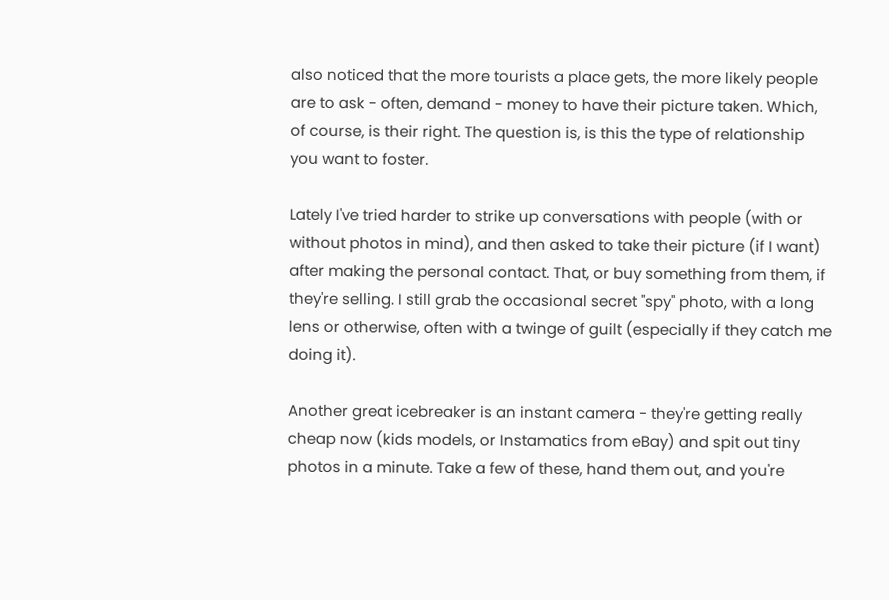also noticed that the more tourists a place gets, the more likely people are to ask - often, demand - money to have their picture taken. Which, of course, is their right. The question is, is this the type of relationship you want to foster.

Lately I've tried harder to strike up conversations with people (with or without photos in mind), and then asked to take their picture (if I want) after making the personal contact. That, or buy something from them, if they're selling. I still grab the occasional secret "spy" photo, with a long lens or otherwise, often with a twinge of guilt (especially if they catch me doing it).

Another great icebreaker is an instant camera - they're getting really cheap now (kids models, or Instamatics from eBay) and spit out tiny photos in a minute. Take a few of these, hand them out, and you're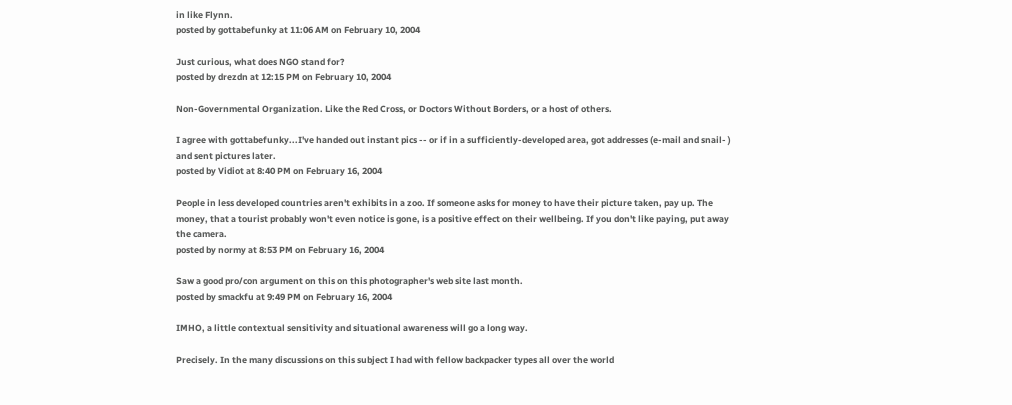in like Flynn.
posted by gottabefunky at 11:06 AM on February 10, 2004

Just curious, what does NGO stand for?
posted by drezdn at 12:15 PM on February 10, 2004

Non-Governmental Organization. Like the Red Cross, or Doctors Without Borders, or a host of others.

I agree with gottabefunky...I've handed out instant pics -- or if in a sufficiently-developed area, got addresses (e-mail and snail- ) and sent pictures later.
posted by Vidiot at 8:40 PM on February 16, 2004

People in less developed countries aren't exhibits in a zoo. If someone asks for money to have their picture taken, pay up. The money, that a tourist probably won't even notice is gone, is a positive effect on their wellbeing. If you don't like paying, put away the camera.
posted by normy at 8:53 PM on February 16, 2004

Saw a good pro/con argument on this on this photographer's web site last month.
posted by smackfu at 9:49 PM on February 16, 2004

IMHO, a little contextual sensitivity and situational awareness will go a long way.

Precisely. In the many discussions on this subject I had with fellow backpacker types all over the world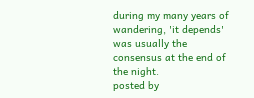during my many years of wandering, 'it depends' was usually the consensus at the end of the night.
posted by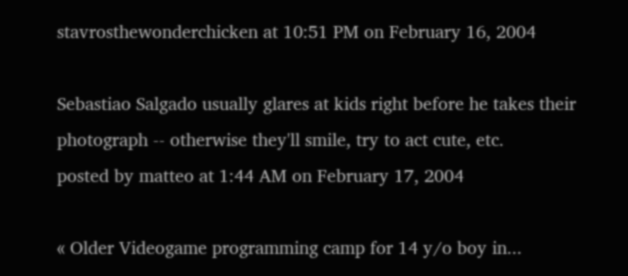stavrosthewonderchicken at 10:51 PM on February 16, 2004

Sebastiao Salgado usually glares at kids right before he takes their photograph -- otherwise they'll smile, try to act cute, etc.
posted by matteo at 1:44 AM on February 17, 2004

« Older Videogame programming camp for 14 y/o boy in...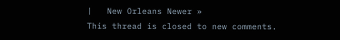|   New Orleans Newer »
This thread is closed to new comments.